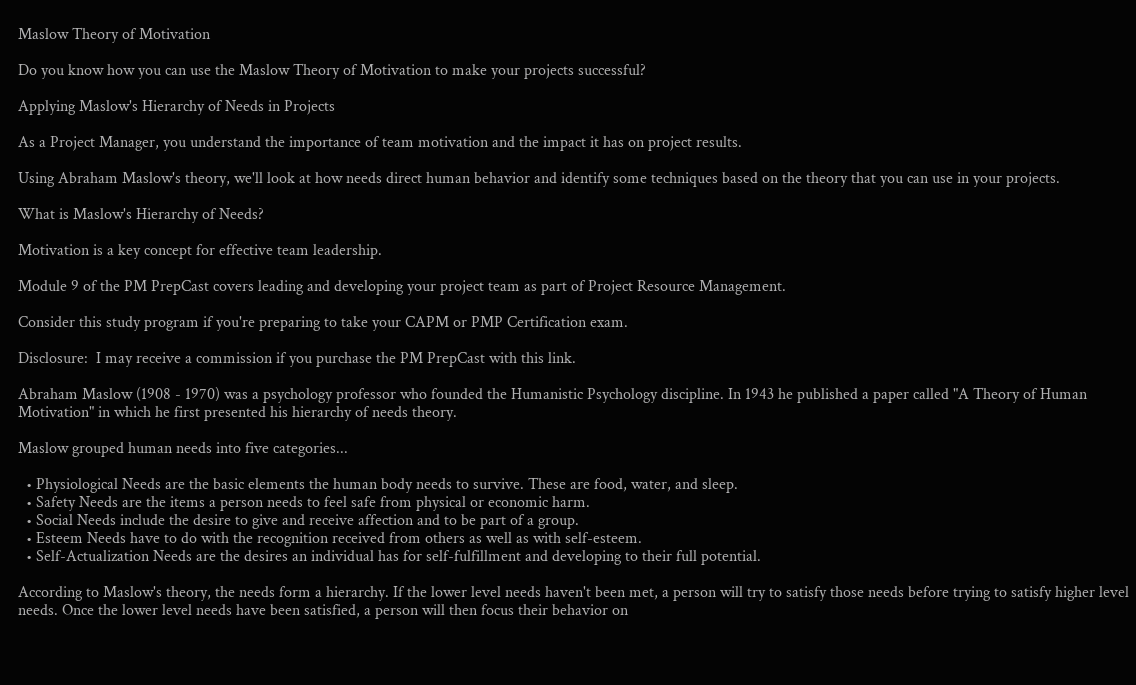Maslow Theory of Motivation

Do you know how you can use the Maslow Theory of Motivation to make your projects successful?

Applying Maslow's Hierarchy of Needs in Projects

As a Project Manager, you understand the importance of team motivation and the impact it has on project results.

Using Abraham Maslow's theory, we'll look at how needs direct human behavior and identify some techniques based on the theory that you can use in your projects.

What is Maslow's Hierarchy of Needs?

Motivation is a key concept for effective team leadership.

Module 9 of the PM PrepCast covers leading and developing your project team as part of Project Resource Management.

Consider this study program if you're preparing to take your CAPM or PMP Certification exam.

Disclosure:  I may receive a commission if you purchase the PM PrepCast with this link.

Abraham Maslow (1908 - 1970) was a psychology professor who founded the Humanistic Psychology discipline. In 1943 he published a paper called "A Theory of Human Motivation" in which he first presented his hierarchy of needs theory.

Maslow grouped human needs into five categories...

  • Physiological Needs are the basic elements the human body needs to survive. These are food, water, and sleep.
  • Safety Needs are the items a person needs to feel safe from physical or economic harm.
  • Social Needs include the desire to give and receive affection and to be part of a group.
  • Esteem Needs have to do with the recognition received from others as well as with self-esteem.
  • Self-Actualization Needs are the desires an individual has for self-fulfillment and developing to their full potential.

According to Maslow's theory, the needs form a hierarchy. If the lower level needs haven't been met, a person will try to satisfy those needs before trying to satisfy higher level needs. Once the lower level needs have been satisfied, a person will then focus their behavior on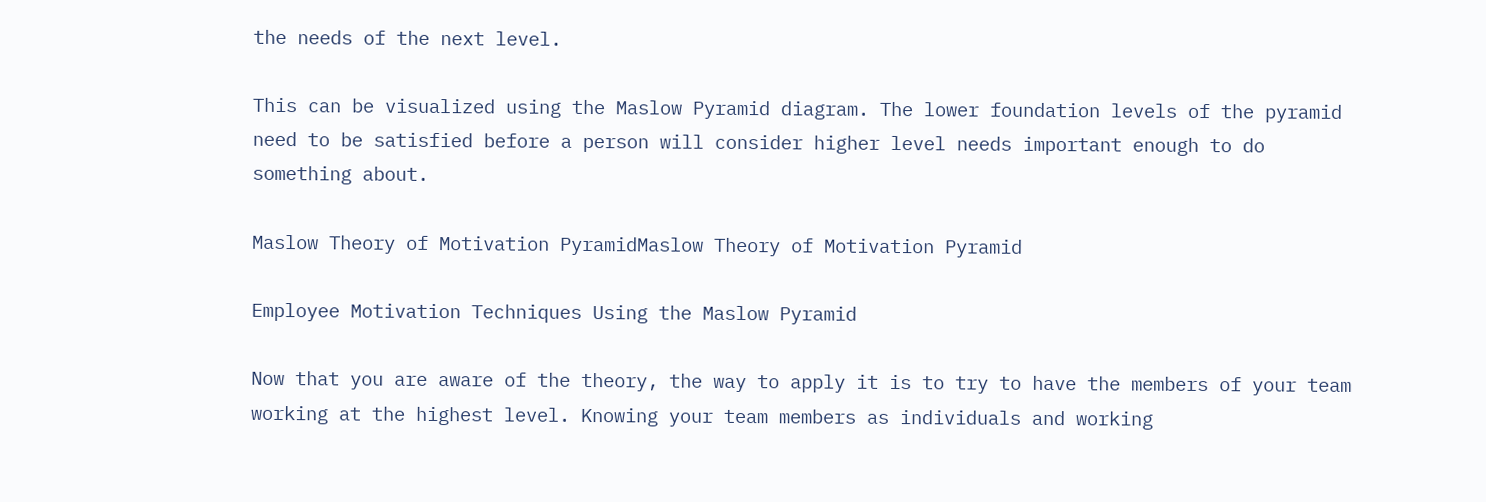the needs of the next level.

This can be visualized using the Maslow Pyramid diagram. The lower foundation levels of the pyramid need to be satisfied before a person will consider higher level needs important enough to do something about.

Maslow Theory of Motivation PyramidMaslow Theory of Motivation Pyramid

Employee Motivation Techniques Using the Maslow Pyramid

Now that you are aware of the theory, the way to apply it is to try to have the members of your team working at the highest level. Knowing your team members as individuals and working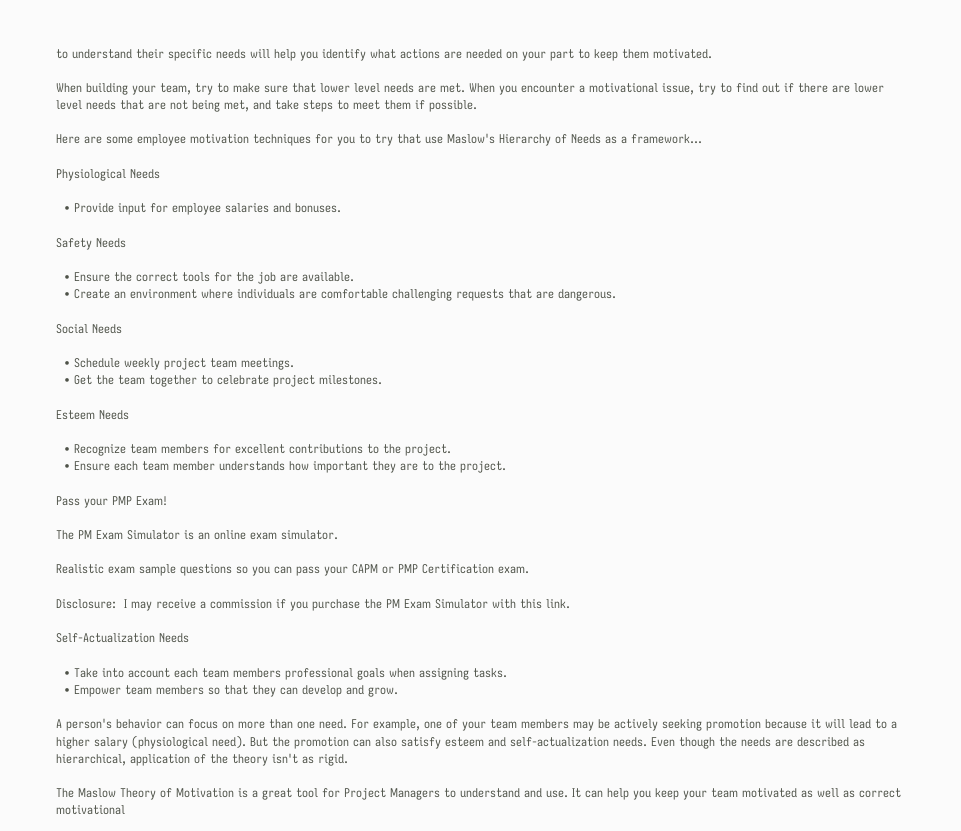to understand their specific needs will help you identify what actions are needed on your part to keep them motivated.

When building your team, try to make sure that lower level needs are met. When you encounter a motivational issue, try to find out if there are lower level needs that are not being met, and take steps to meet them if possible.

Here are some employee motivation techniques for you to try that use Maslow's Hierarchy of Needs as a framework...

Physiological Needs

  • Provide input for employee salaries and bonuses.

Safety Needs

  • Ensure the correct tools for the job are available.
  • Create an environment where individuals are comfortable challenging requests that are dangerous.

Social Needs

  • Schedule weekly project team meetings.
  • Get the team together to celebrate project milestones.

Esteem Needs

  • Recognize team members for excellent contributions to the project.
  • Ensure each team member understands how important they are to the project.

Pass your PMP Exam!

The PM Exam Simulator is an online exam simulator.

Realistic exam sample questions so you can pass your CAPM or PMP Certification exam.

Disclosure:  I may receive a commission if you purchase the PM Exam Simulator with this link.

Self-Actualization Needs

  • Take into account each team members professional goals when assigning tasks.
  • Empower team members so that they can develop and grow.

A person's behavior can focus on more than one need. For example, one of your team members may be actively seeking promotion because it will lead to a higher salary (physiological need). But the promotion can also satisfy esteem and self-actualization needs. Even though the needs are described as hierarchical, application of the theory isn't as rigid.

The Maslow Theory of Motivation is a great tool for Project Managers to understand and use. It can help you keep your team motivated as well as correct motivational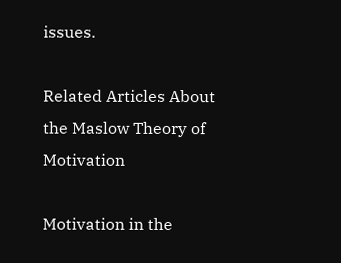issues.

Related Articles About the Maslow Theory of Motivation

Motivation in the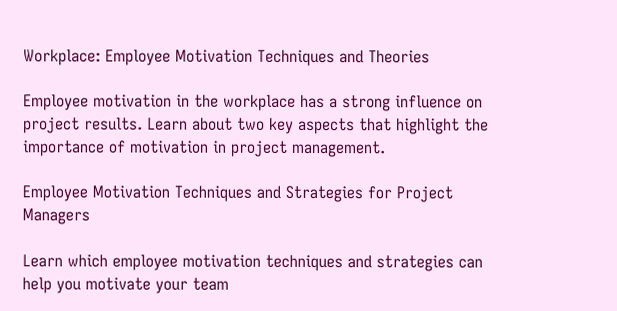Workplace: Employee Motivation Techniques and Theories

Employee motivation in the workplace has a strong influence on project results. Learn about two key aspects that highlight the importance of motivation in project management.

Employee Motivation Techniques and Strategies for Project Managers

Learn which employee motivation techniques and strategies can help you motivate your team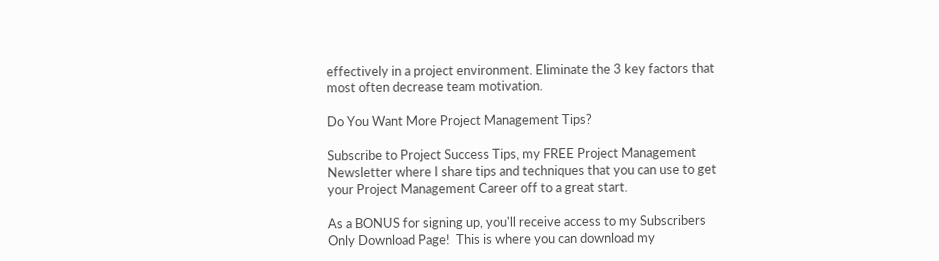effectively in a project environment. Eliminate the 3 key factors that most often decrease team motivation.

Do You Want More Project Management Tips?

Subscribe to Project Success Tips, my FREE Project Management Newsletter where I share tips and techniques that you can use to get your Project Management Career off to a great start.

As a BONUS for signing up, you'll receive access to my Subscribers Only Download Page!  This is where you can download my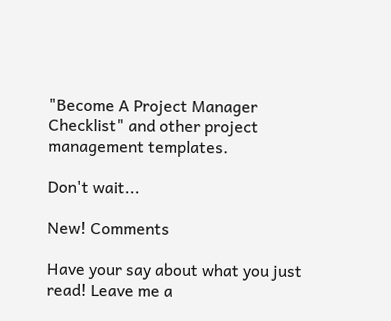"Become A Project Manager Checklist" and other project management templates.

Don't wait...

New! Comments

Have your say about what you just read! Leave me a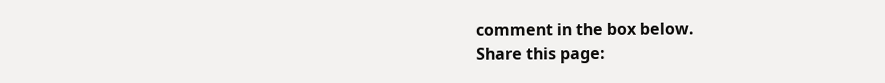comment in the box below.
Share this page: